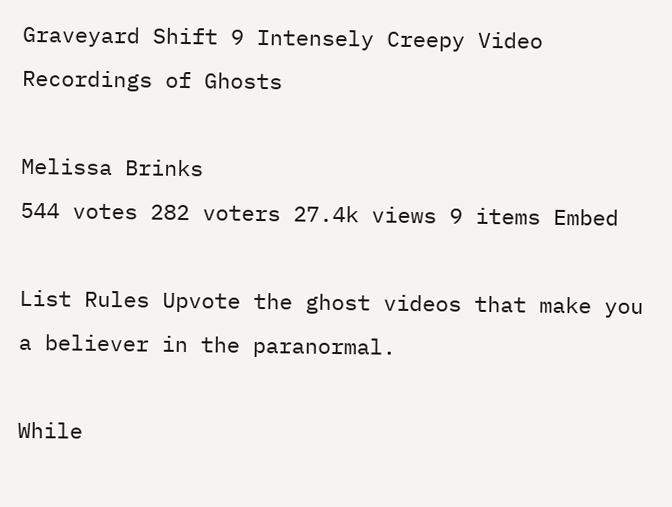Graveyard Shift 9 Intensely Creepy Video Recordings of Ghosts

Melissa Brinks
544 votes 282 voters 27.4k views 9 items Embed

List Rules Upvote the ghost videos that make you a believer in the paranormal.

While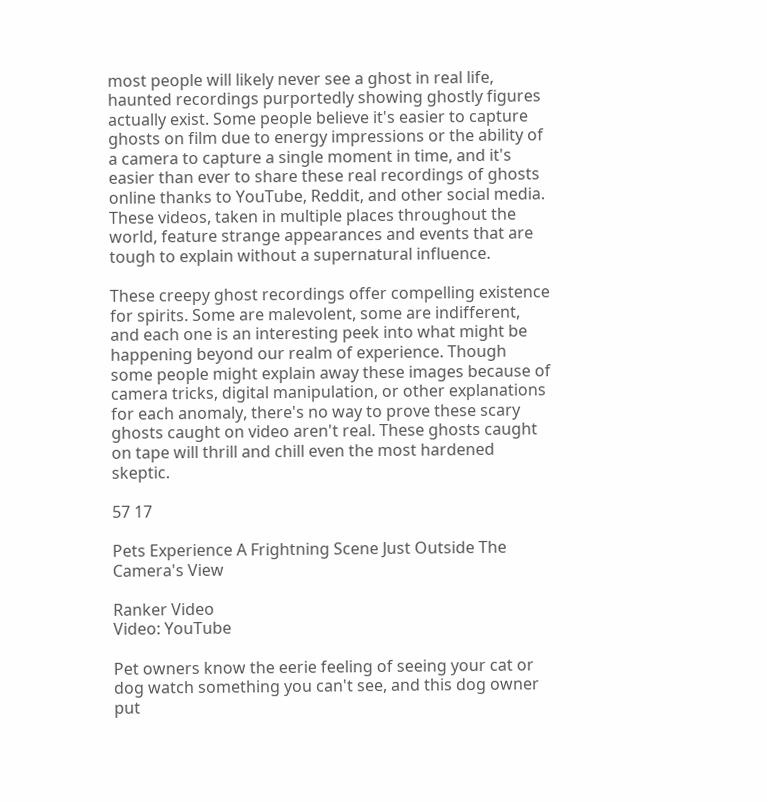most people will likely never see a ghost in real life, haunted recordings purportedly showing ghostly figures actually exist. Some people believe it's easier to capture ghosts on film due to energy impressions or the ability of a camera to capture a single moment in time, and it's easier than ever to share these real recordings of ghosts online thanks to YouTube, Reddit, and other social media. These videos, taken in multiple places throughout the world, feature strange appearances and events that are tough to explain without a supernatural influence.

These creepy ghost recordings offer compelling existence for spirits. Some are malevolent, some are indifferent, and each one is an interesting peek into what might be happening beyond our realm of experience. Though some people might explain away these images because of camera tricks, digital manipulation, or other explanations for each anomaly, there's no way to prove these scary ghosts caught on video aren't real. These ghosts caught on tape will thrill and chill even the most hardened skeptic.

57 17

Pets Experience A Frightning Scene Just Outside The Camera's View

Ranker Video
Video: YouTube

Pet owners know the eerie feeling of seeing your cat or dog watch something you can't see, and this dog owner put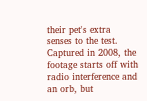their pet's extra senses to the test. Captured in 2008, the footage starts off with radio interference and an orb, but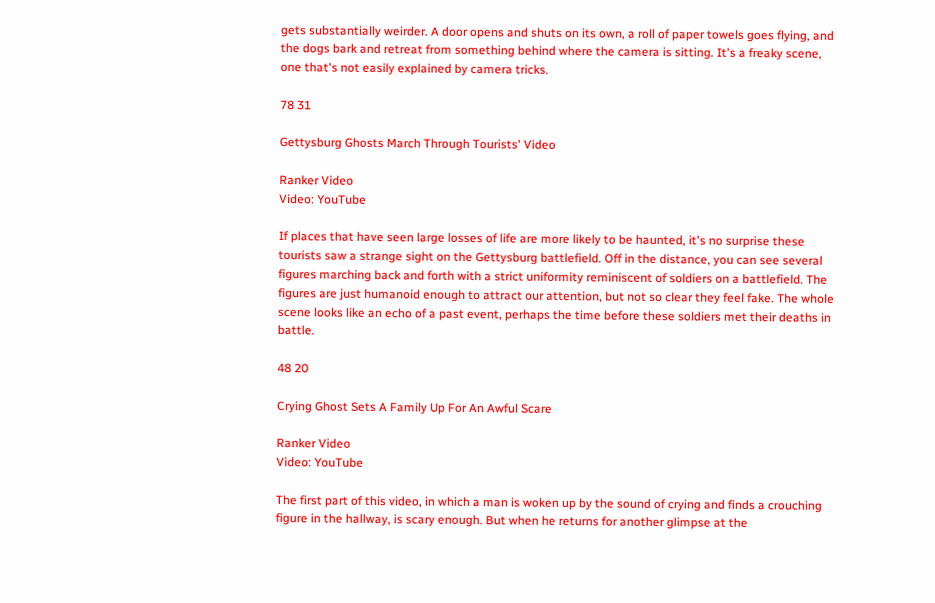gets substantially weirder. A door opens and shuts on its own, a roll of paper towels goes flying, and the dogs bark and retreat from something behind where the camera is sitting. It's a freaky scene, one that's not easily explained by camera tricks.

78 31

Gettysburg Ghosts March Through Tourists' Video

Ranker Video
Video: YouTube

If places that have seen large losses of life are more likely to be haunted, it's no surprise these tourists saw a strange sight on the Gettysburg battlefield. Off in the distance, you can see several figures marching back and forth with a strict uniformity reminiscent of soldiers on a battlefield. The figures are just humanoid enough to attract our attention, but not so clear they feel fake. The whole scene looks like an echo of a past event, perhaps the time before these soldiers met their deaths in battle.

48 20

Crying Ghost Sets A Family Up For An Awful Scare

Ranker Video
Video: YouTube

The first part of this video, in which a man is woken up by the sound of crying and finds a crouching figure in the hallway, is scary enough. But when he returns for another glimpse at the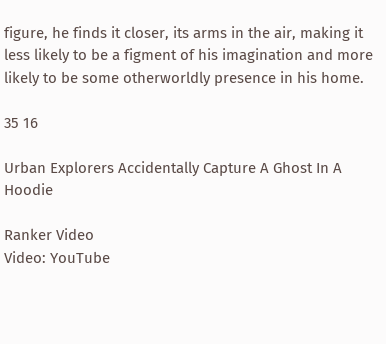figure, he finds it closer, its arms in the air, making it less likely to be a figment of his imagination and more likely to be some otherworldly presence in his home.

35 16

Urban Explorers Accidentally Capture A Ghost In A Hoodie

Ranker Video
Video: YouTube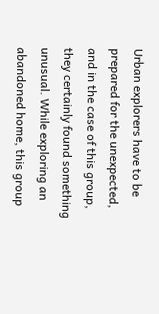Urban explorers have to be prepared for the unexpected, and in the case of this group, they certainly found something unusual. While exploring an abandoned home, this group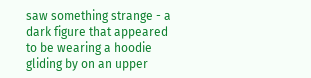saw something strange - a dark figure that appeared to be wearing a hoodie gliding by on an upper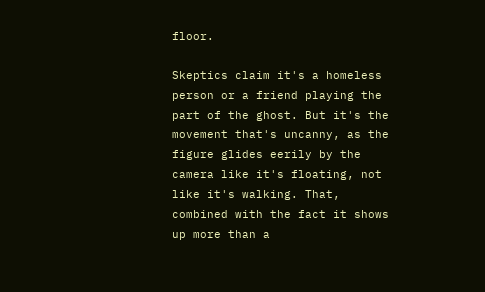floor.

Skeptics claim it's a homeless person or a friend playing the part of the ghost. But it's the movement that's uncanny, as the figure glides eerily by the camera like it's floating, not like it's walking. That, combined with the fact it shows up more than a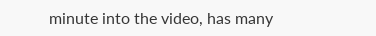minute into the video, has many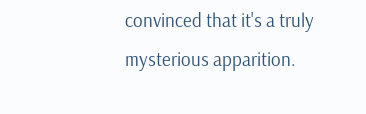convinced that it's a truly mysterious apparition.